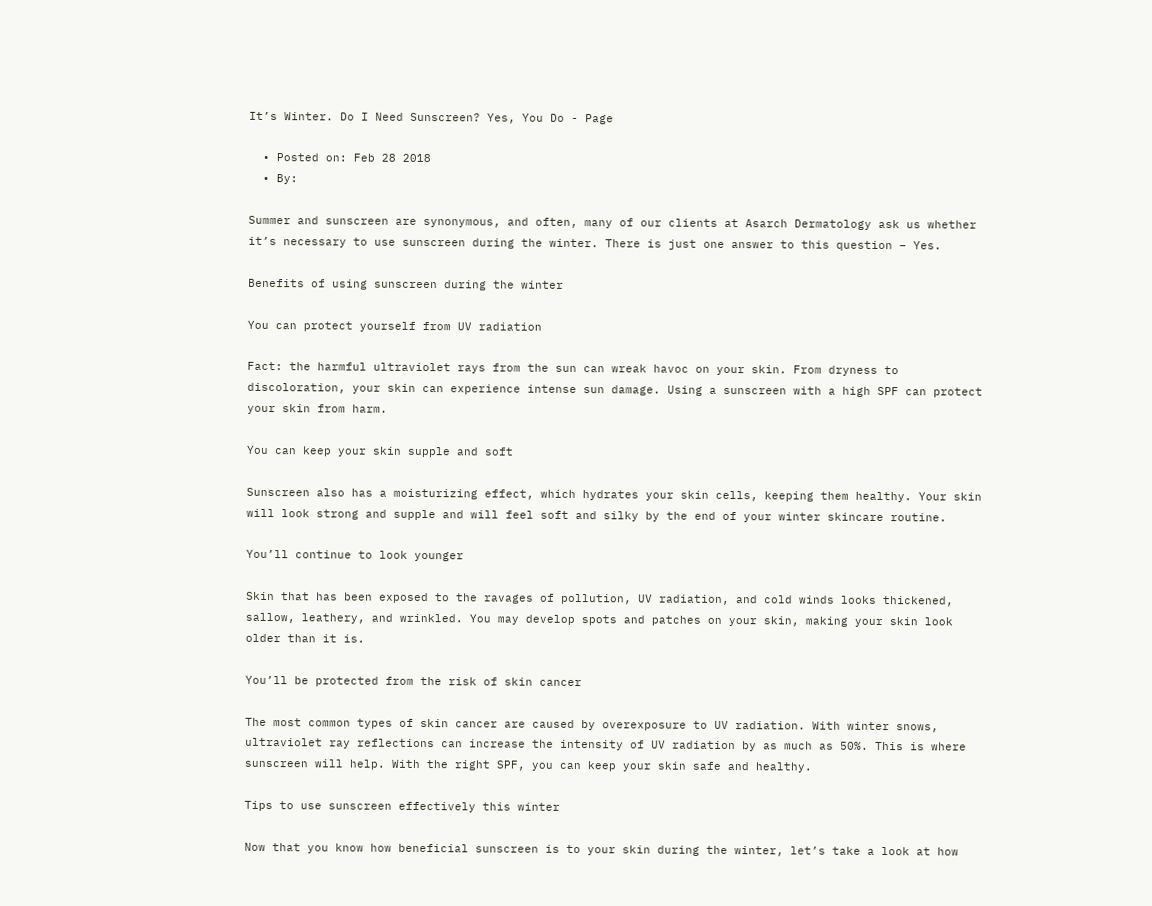It’s Winter. Do I Need Sunscreen? Yes, You Do - Page

  • Posted on: Feb 28 2018
  • By:

Summer and sunscreen are synonymous, and often, many of our clients at Asarch Dermatology ask us whether it’s necessary to use sunscreen during the winter. There is just one answer to this question – Yes.

Benefits of using sunscreen during the winter

You can protect yourself from UV radiation

Fact: the harmful ultraviolet rays from the sun can wreak havoc on your skin. From dryness to discoloration, your skin can experience intense sun damage. Using a sunscreen with a high SPF can protect your skin from harm.

You can keep your skin supple and soft

Sunscreen also has a moisturizing effect, which hydrates your skin cells, keeping them healthy. Your skin will look strong and supple and will feel soft and silky by the end of your winter skincare routine.

You’ll continue to look younger

Skin that has been exposed to the ravages of pollution, UV radiation, and cold winds looks thickened, sallow, leathery, and wrinkled. You may develop spots and patches on your skin, making your skin look older than it is.

You’ll be protected from the risk of skin cancer

The most common types of skin cancer are caused by overexposure to UV radiation. With winter snows, ultraviolet ray reflections can increase the intensity of UV radiation by as much as 50%. This is where sunscreen will help. With the right SPF, you can keep your skin safe and healthy.

Tips to use sunscreen effectively this winter

Now that you know how beneficial sunscreen is to your skin during the winter, let’s take a look at how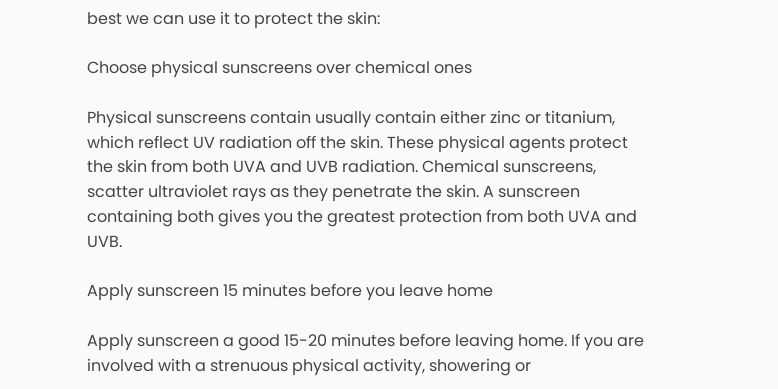best we can use it to protect the skin:

Choose physical sunscreens over chemical ones

Physical sunscreens contain usually contain either zinc or titanium, which reflect UV radiation off the skin. These physical agents protect the skin from both UVA and UVB radiation. Chemical sunscreens, scatter ultraviolet rays as they penetrate the skin. A sunscreen containing both gives you the greatest protection from both UVA and UVB.

Apply sunscreen 15 minutes before you leave home

Apply sunscreen a good 15-20 minutes before leaving home. If you are involved with a strenuous physical activity, showering or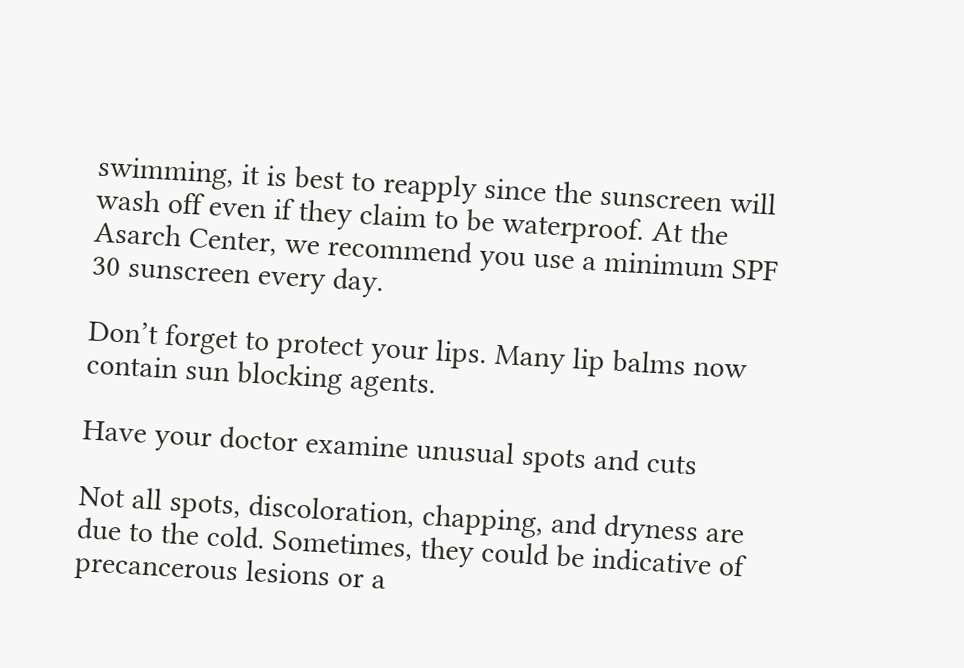swimming, it is best to reapply since the sunscreen will wash off even if they claim to be waterproof. At the Asarch Center, we recommend you use a minimum SPF 30 sunscreen every day.

Don’t forget to protect your lips. Many lip balms now contain sun blocking agents.

Have your doctor examine unusual spots and cuts

Not all spots, discoloration, chapping, and dryness are due to the cold. Sometimes, they could be indicative of precancerous lesions or a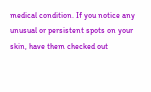medical condition. If you notice any unusual or persistent spots on your skin, have them checked out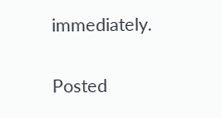immediately.

Posted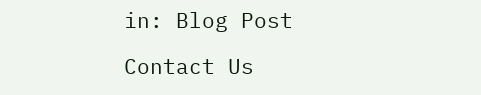in: Blog Post

Contact Us